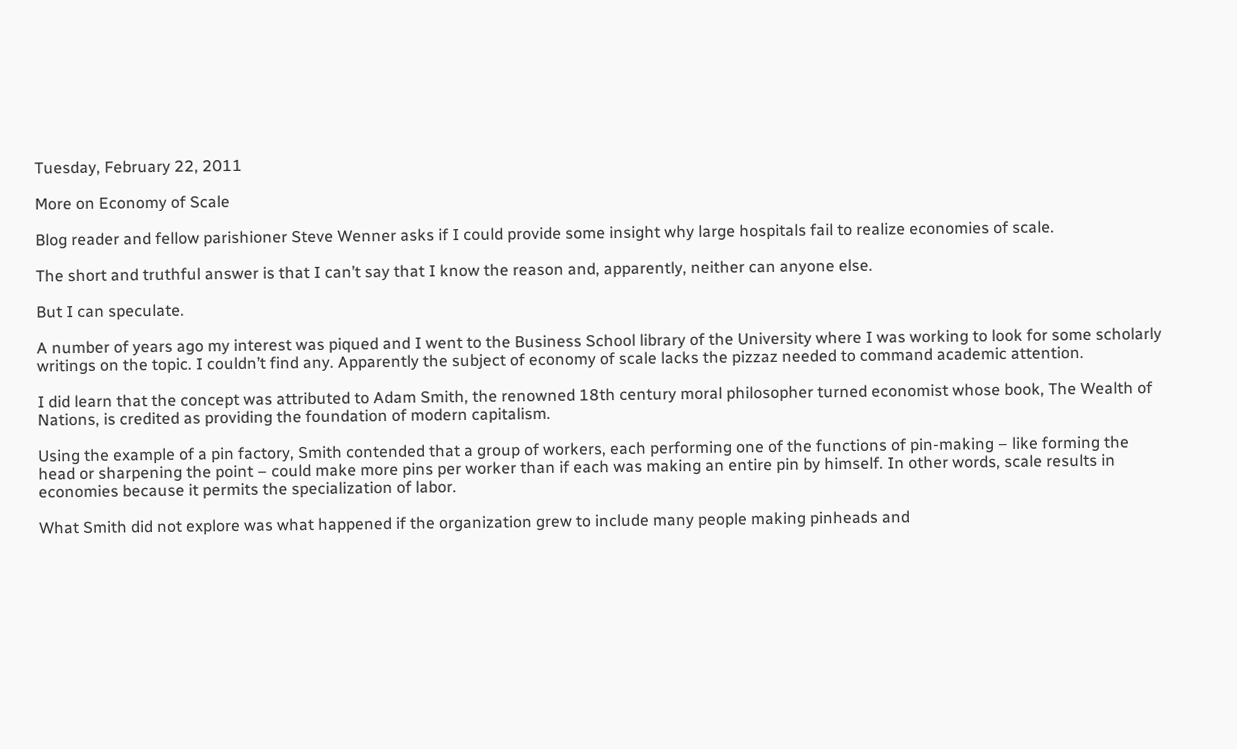Tuesday, February 22, 2011

More on Economy of Scale

Blog reader and fellow parishioner Steve Wenner asks if I could provide some insight why large hospitals fail to realize economies of scale.

The short and truthful answer is that I can’t say that I know the reason and, apparently, neither can anyone else.

But I can speculate.

A number of years ago my interest was piqued and I went to the Business School library of the University where I was working to look for some scholarly writings on the topic. I couldn’t find any. Apparently the subject of economy of scale lacks the pizzaz needed to command academic attention.

I did learn that the concept was attributed to Adam Smith, the renowned 18th century moral philosopher turned economist whose book, The Wealth of Nations, is credited as providing the foundation of modern capitalism.

Using the example of a pin factory, Smith contended that a group of workers, each performing one of the functions of pin-making – like forming the head or sharpening the point – could make more pins per worker than if each was making an entire pin by himself. In other words, scale results in economies because it permits the specialization of labor.

What Smith did not explore was what happened if the organization grew to include many people making pinheads and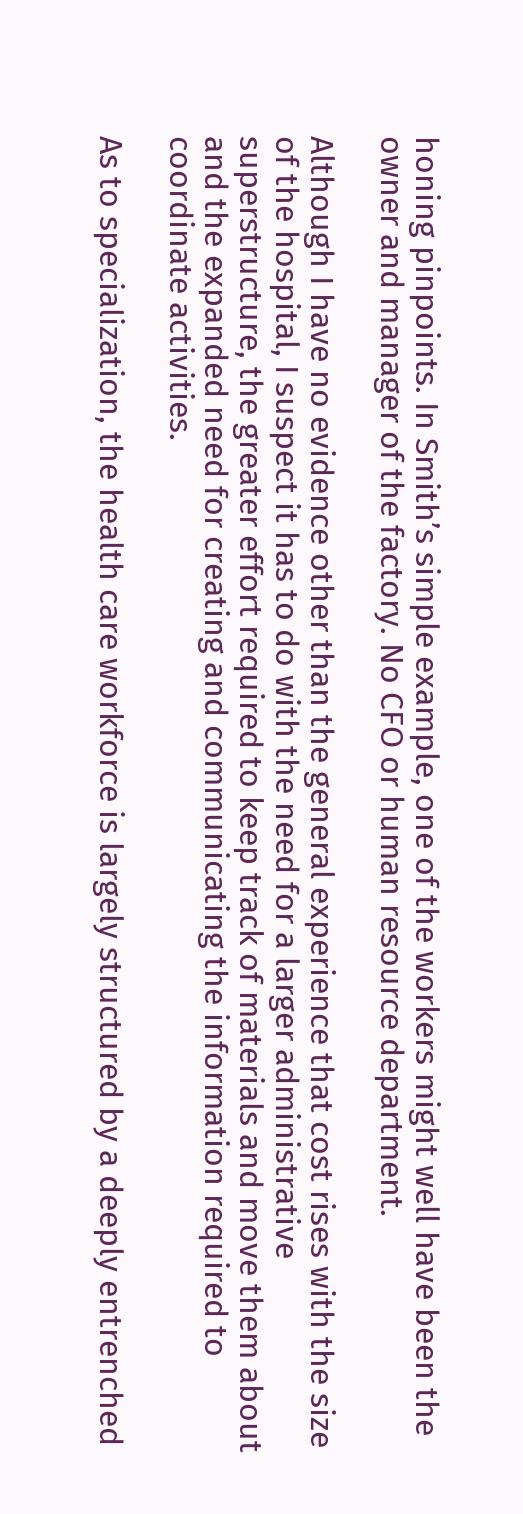honing pinpoints. In Smith’s simple example, one of the workers might well have been the owner and manager of the factory. No CFO or human resource department.

Although I have no evidence other than the general experience that cost rises with the size of the hospital, I suspect it has to do with the need for a larger administrative superstructure, the greater effort required to keep track of materials and move them about and the expanded need for creating and communicating the information required to coordinate activities.

As to specialization, the health care workforce is largely structured by a deeply entrenched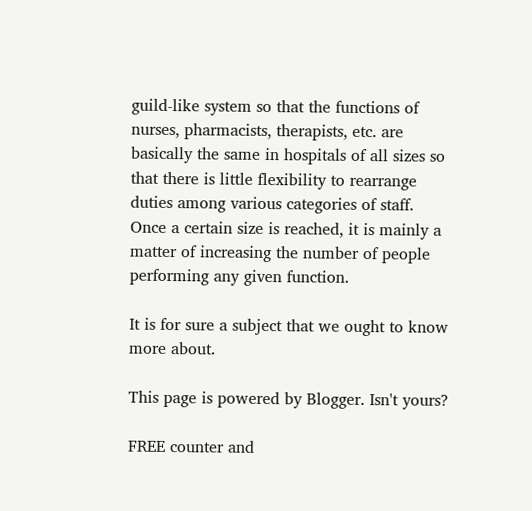guild-like system so that the functions of nurses, pharmacists, therapists, etc. are basically the same in hospitals of all sizes so that there is little flexibility to rearrange duties among various categories of staff. Once a certain size is reached, it is mainly a matter of increasing the number of people performing any given function.

It is for sure a subject that we ought to know more about.

This page is powered by Blogger. Isn't yours?

FREE counter and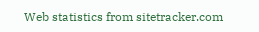Web statistics from sitetracker.com